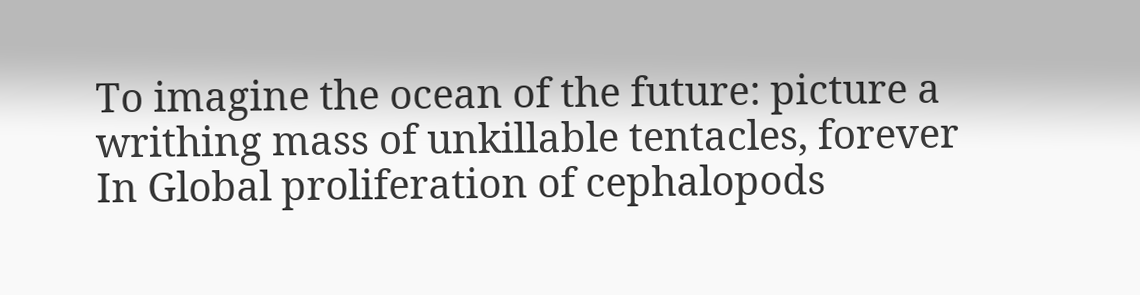To imagine the ocean of the future: picture a writhing mass of unkillable tentacles, forever
In Global proliferation of cephalopods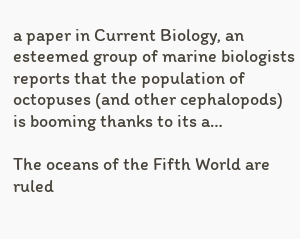a paper in Current Biology, an esteemed group of marine biologists reports that the population of octopuses (and other cephalopods) is booming thanks to its a…

The oceans of the Fifth World are ruled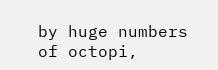by huge numbers of octopi,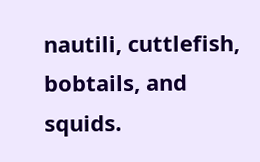nautili, cuttlefish, bobtails, and squids.